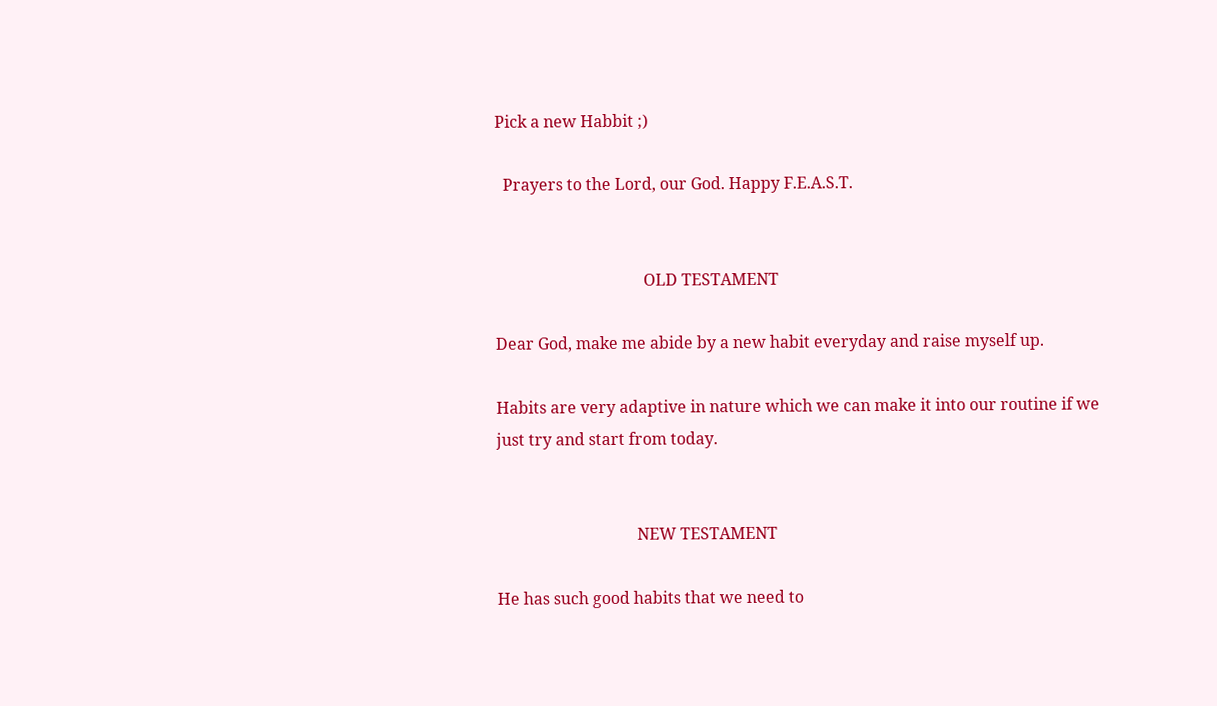Pick a new Habbit ;)

  Prayers to the Lord, our God. Happy F.E.A.S.T.


                                     OLD TESTAMENT

Dear God, make me abide by a new habit everyday and raise myself up.

Habits are very adaptive in nature which we can make it into our routine if we just try and start from today.


                                   NEW TESTAMENT

He has such good habits that we need to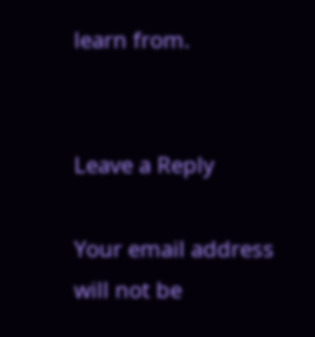learn from.


Leave a Reply

Your email address will not be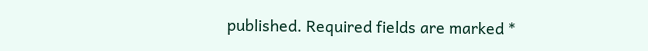published. Required fields are marked *